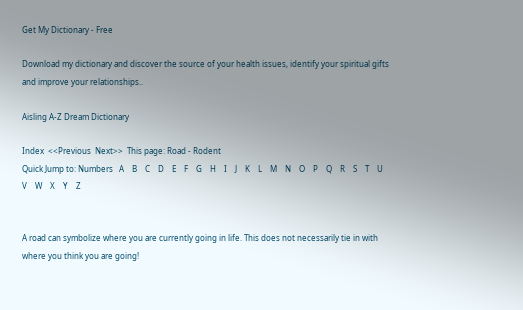Get My Dictionary - Free

Download my dictionary and discover the source of your health issues, identify your spiritual gifts and improve your relationships..

Aisling A-Z Dream Dictionary

Index  <<Previous  Next>>  This page: Road - Rodent
Quick Jump to: Numbers   A    B    C    D    E    F    G    H    I    J    K    L    M    N    O    P    Q    R    S    T    U    V    W    X    Y    Z


A road can symbolize where you are currently going in life. This does not necessarily tie in with where you think you are going!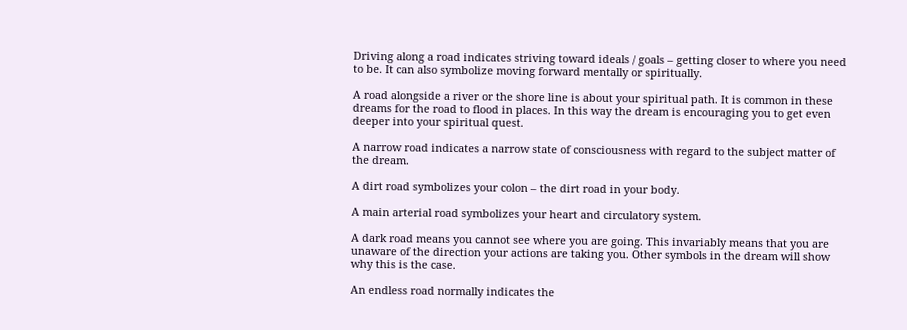Driving along a road indicates striving toward ideals / goals – getting closer to where you need to be. It can also symbolize moving forward mentally or spiritually.

A road alongside a river or the shore line is about your spiritual path. It is common in these dreams for the road to flood in places. In this way the dream is encouraging you to get even deeper into your spiritual quest.

A narrow road indicates a narrow state of consciousness with regard to the subject matter of the dream.

A dirt road symbolizes your colon – the dirt road in your body.

A main arterial road symbolizes your heart and circulatory system.

A dark road means you cannot see where you are going. This invariably means that you are unaware of the direction your actions are taking you. Other symbols in the dream will show why this is the case.

An endless road normally indicates the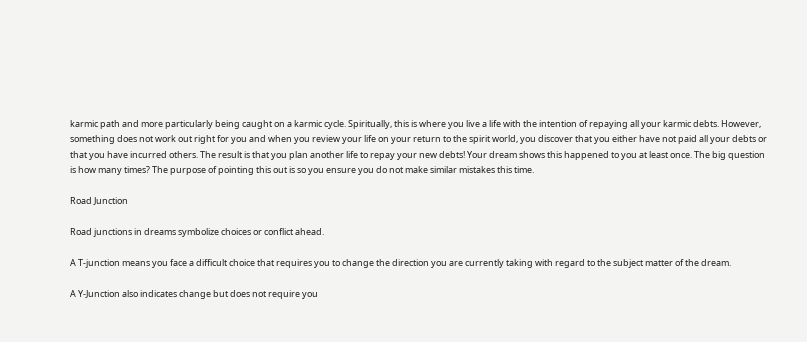karmic path and more particularly being caught on a karmic cycle. Spiritually, this is where you live a life with the intention of repaying all your karmic debts. However, something does not work out right for you and when you review your life on your return to the spirit world, you discover that you either have not paid all your debts or that you have incurred others. The result is that you plan another life to repay your new debts! Your dream shows this happened to you at least once. The big question is how many times? The purpose of pointing this out is so you ensure you do not make similar mistakes this time.

Road Junction

Road junctions in dreams symbolize choices or conflict ahead.

A T-junction means you face a difficult choice that requires you to change the direction you are currently taking with regard to the subject matter of the dream.

A Y-Junction also indicates change but does not require you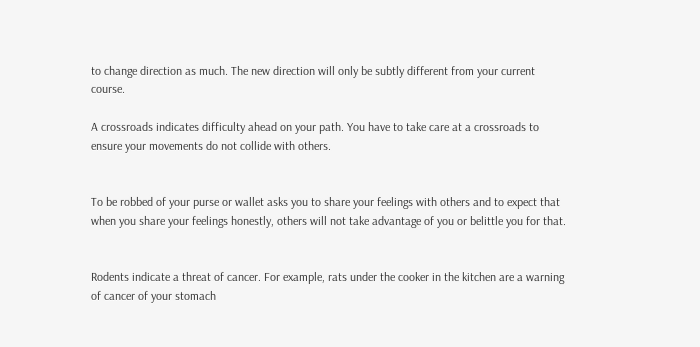to change direction as much. The new direction will only be subtly different from your current course.

A crossroads indicates difficulty ahead on your path. You have to take care at a crossroads to ensure your movements do not collide with others.


To be robbed of your purse or wallet asks you to share your feelings with others and to expect that when you share your feelings honestly, others will not take advantage of you or belittle you for that.


Rodents indicate a threat of cancer. For example, rats under the cooker in the kitchen are a warning of cancer of your stomach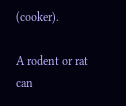(cooker).

A rodent or rat can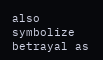also symbolize betrayal as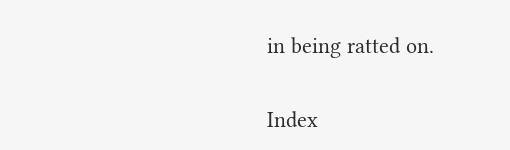in being ratted on.

Index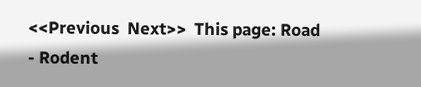<<Previous  Next>>  This page: Road - Rodent